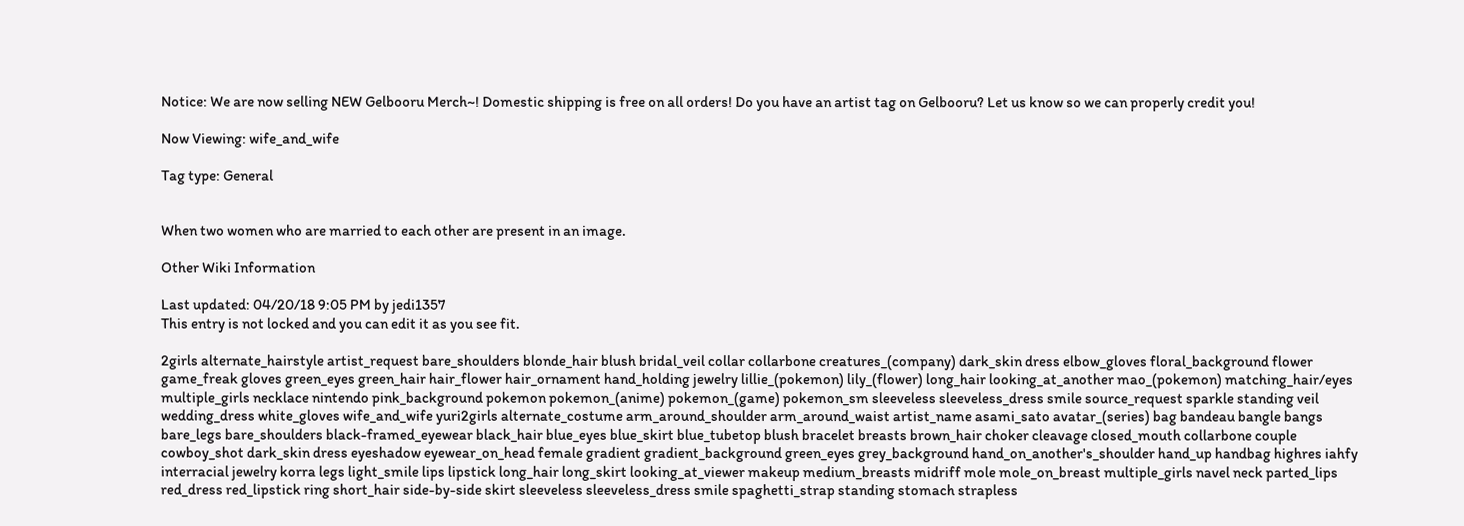Notice: We are now selling NEW Gelbooru Merch~! Domestic shipping is free on all orders! Do you have an artist tag on Gelbooru? Let us know so we can properly credit you!

Now Viewing: wife_and_wife

Tag type: General


When two women who are married to each other are present in an image.

Other Wiki Information

Last updated: 04/20/18 9:05 PM by jedi1357
This entry is not locked and you can edit it as you see fit.

2girls alternate_hairstyle artist_request bare_shoulders blonde_hair blush bridal_veil collar collarbone creatures_(company) dark_skin dress elbow_gloves floral_background flower game_freak gloves green_eyes green_hair hair_flower hair_ornament hand_holding jewelry lillie_(pokemon) lily_(flower) long_hair looking_at_another mao_(pokemon) matching_hair/eyes multiple_girls necklace nintendo pink_background pokemon pokemon_(anime) pokemon_(game) pokemon_sm sleeveless sleeveless_dress smile source_request sparkle standing veil wedding_dress white_gloves wife_and_wife yuri2girls alternate_costume arm_around_shoulder arm_around_waist artist_name asami_sato avatar_(series) bag bandeau bangle bangs bare_legs bare_shoulders black-framed_eyewear black_hair blue_eyes blue_skirt blue_tubetop blush bracelet breasts brown_hair choker cleavage closed_mouth collarbone couple cowboy_shot dark_skin dress eyeshadow eyewear_on_head female gradient gradient_background green_eyes grey_background hand_on_another's_shoulder hand_up handbag highres iahfy interracial jewelry korra legs light_smile lips lipstick long_hair long_skirt looking_at_viewer makeup medium_breasts midriff mole mole_on_breast multiple_girls navel neck parted_lips red_dress red_lipstick ring short_hair side-by-side skirt sleeveless sleeveless_dress smile spaghetti_strap standing stomach strapless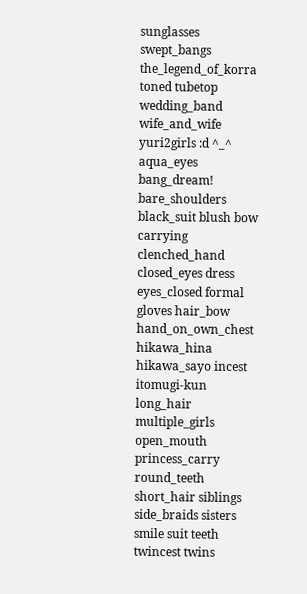sunglasses swept_bangs the_legend_of_korra toned tubetop wedding_band wife_and_wife yuri2girls :d ^_^ aqua_eyes bang_dream! bare_shoulders black_suit blush bow carrying clenched_hand closed_eyes dress eyes_closed formal gloves hair_bow hand_on_own_chest hikawa_hina hikawa_sayo incest itomugi-kun long_hair multiple_girls open_mouth princess_carry round_teeth short_hair siblings side_braids sisters smile suit teeth twincest twins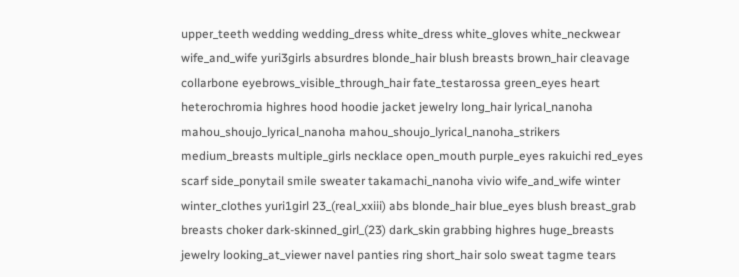upper_teeth wedding wedding_dress white_dress white_gloves white_neckwear wife_and_wife yuri3girls absurdres blonde_hair blush breasts brown_hair cleavage collarbone eyebrows_visible_through_hair fate_testarossa green_eyes heart heterochromia highres hood hoodie jacket jewelry long_hair lyrical_nanoha mahou_shoujo_lyrical_nanoha mahou_shoujo_lyrical_nanoha_strikers medium_breasts multiple_girls necklace open_mouth purple_eyes rakuichi red_eyes scarf side_ponytail smile sweater takamachi_nanoha vivio wife_and_wife winter winter_clothes yuri1girl 23_(real_xxiii) abs blonde_hair blue_eyes blush breast_grab breasts choker dark-skinned_girl_(23) dark_skin grabbing highres huge_breasts jewelry looking_at_viewer navel panties ring short_hair solo sweat tagme tears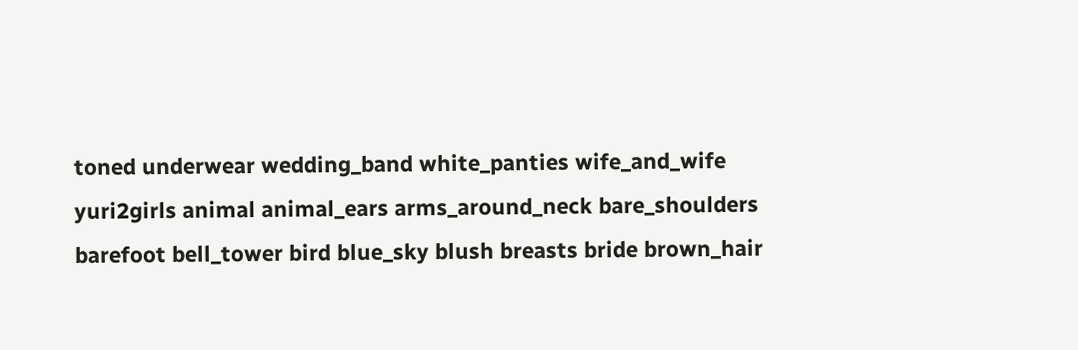toned underwear wedding_band white_panties wife_and_wife yuri2girls animal animal_ears arms_around_neck bare_shoulders barefoot bell_tower bird blue_sky blush breasts bride brown_hair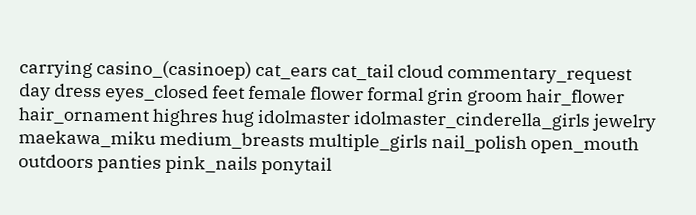carrying casino_(casinoep) cat_ears cat_tail cloud commentary_request day dress eyes_closed feet female flower formal grin groom hair_flower hair_ornament highres hug idolmaster idolmaster_cinderella_girls jewelry maekawa_miku medium_breasts multiple_girls nail_polish open_mouth outdoors panties pink_nails ponytail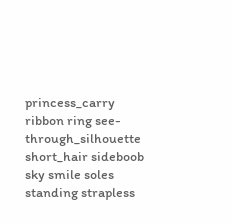princess_carry ribbon ring see-through_silhouette short_hair sideboob sky smile soles standing strapless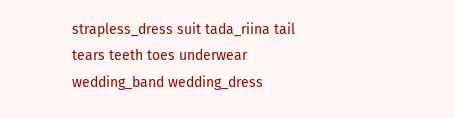strapless_dress suit tada_riina tail tears teeth toes underwear wedding_band wedding_dress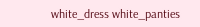white_dress white_panties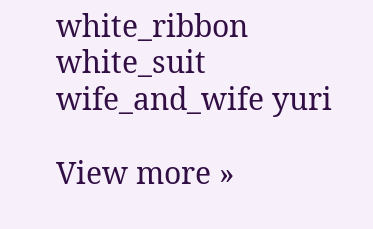white_ribbon white_suit wife_and_wife yuri

View more »